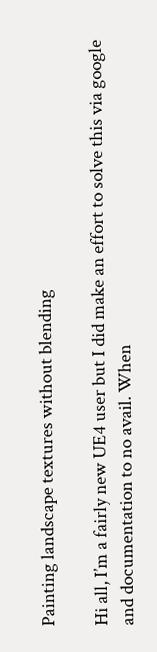Painting landscape textures without blending

Hi all, I’m a fairly new UE4 user but I did make an effort to solve this via google and documentation to no avail. When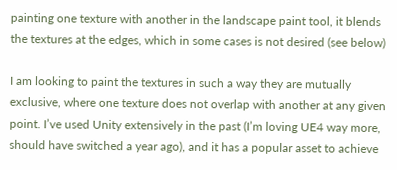painting one texture with another in the landscape paint tool, it blends the textures at the edges, which in some cases is not desired (see below)

I am looking to paint the textures in such a way they are mutually exclusive, where one texture does not overlap with another at any given point. I’ve used Unity extensively in the past (I’m loving UE4 way more, should have switched a year ago), and it has a popular asset to achieve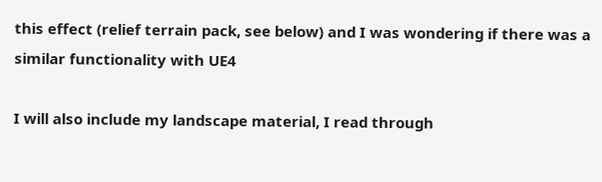this effect (relief terrain pack, see below) and I was wondering if there was a similar functionality with UE4

I will also include my landscape material, I read through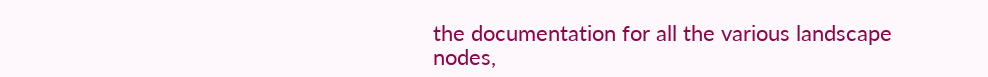the documentation for all the various landscape nodes,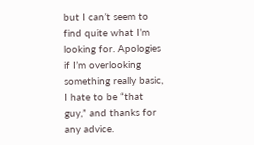but I can’t seem to find quite what I’m looking for. Apologies if I’m overlooking something really basic, I hate to be “that guy,” and thanks for any advice.